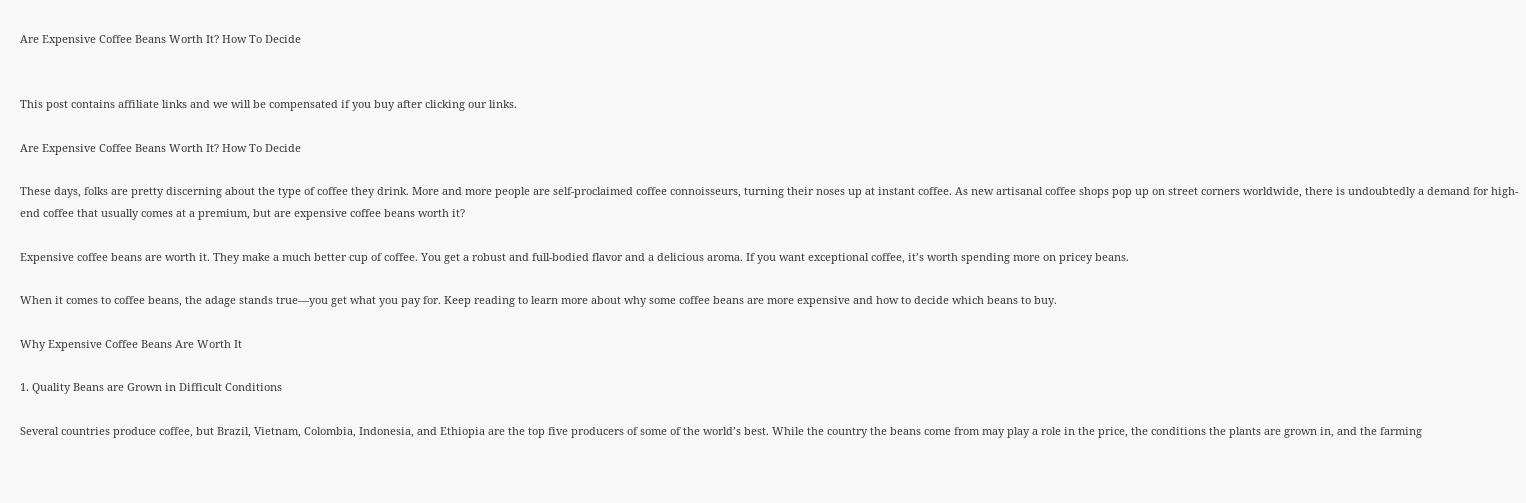Are Expensive Coffee Beans Worth It? How To Decide


This post contains affiliate links and we will be compensated if you buy after clicking our links.

Are Expensive Coffee Beans Worth It? How To Decide

These days, folks are pretty discerning about the type of coffee they drink. More and more people are self-proclaimed coffee connoisseurs, turning their noses up at instant coffee. As new artisanal coffee shops pop up on street corners worldwide, there is undoubtedly a demand for high-end coffee that usually comes at a premium, but are expensive coffee beans worth it?

Expensive coffee beans are worth it. They make a much better cup of coffee. You get a robust and full-bodied flavor and a delicious aroma. If you want exceptional coffee, it’s worth spending more on pricey beans.

When it comes to coffee beans, the adage stands true—you get what you pay for. Keep reading to learn more about why some coffee beans are more expensive and how to decide which beans to buy.

Why Expensive Coffee Beans Are Worth It

1. Quality Beans are Grown in Difficult Conditions

Several countries produce coffee, but Brazil, Vietnam, Colombia, Indonesia, and Ethiopia are the top five producers of some of the world’s best. While the country the beans come from may play a role in the price, the conditions the plants are grown in, and the farming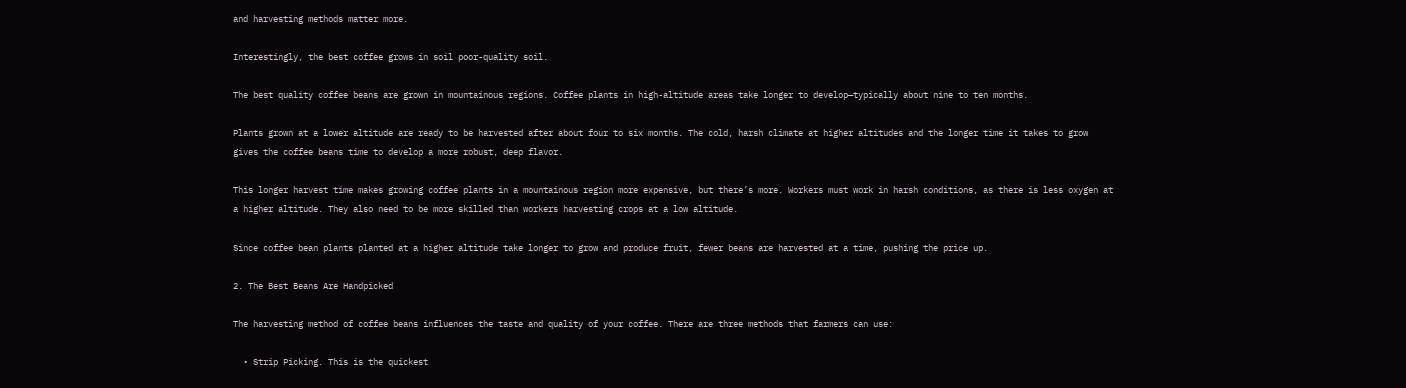and harvesting methods matter more.

Interestingly, the best coffee grows in soil poor-quality soil.

The best quality coffee beans are grown in mountainous regions. Coffee plants in high-altitude areas take longer to develop—typically about nine to ten months.

Plants grown at a lower altitude are ready to be harvested after about four to six months. The cold, harsh climate at higher altitudes and the longer time it takes to grow gives the coffee beans time to develop a more robust, deep flavor.

This longer harvest time makes growing coffee plants in a mountainous region more expensive, but there’s more. Workers must work in harsh conditions, as there is less oxygen at a higher altitude. They also need to be more skilled than workers harvesting crops at a low altitude.

Since coffee bean plants planted at a higher altitude take longer to grow and produce fruit, fewer beans are harvested at a time, pushing the price up.

2. The Best Beans Are Handpicked

The harvesting method of coffee beans influences the taste and quality of your coffee. There are three methods that farmers can use:

  • Strip Picking. This is the quickest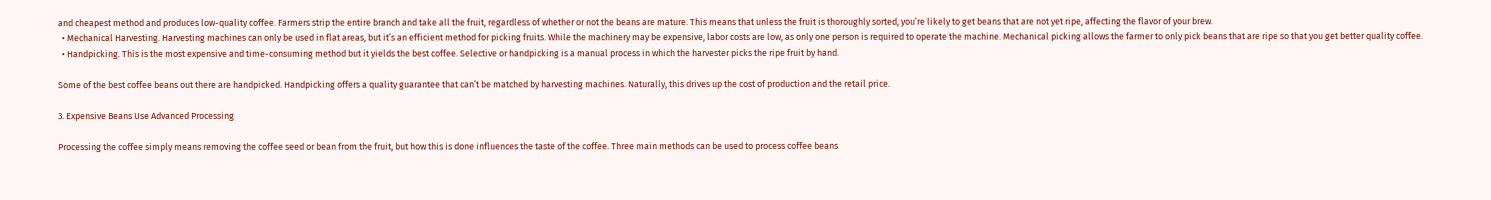and cheapest method and produces low-quality coffee. Farmers strip the entire branch and take all the fruit, regardless of whether or not the beans are mature. This means that unless the fruit is thoroughly sorted, you’re likely to get beans that are not yet ripe, affecting the flavor of your brew.
  • Mechanical Harvesting. Harvesting machines can only be used in flat areas, but it’s an efficient method for picking fruits. While the machinery may be expensive, labor costs are low, as only one person is required to operate the machine. Mechanical picking allows the farmer to only pick beans that are ripe so that you get better quality coffee.
  • Handpicking. This is the most expensive and time-consuming method but it yields the best coffee. Selective or handpicking is a manual process in which the harvester picks the ripe fruit by hand.

Some of the best coffee beans out there are handpicked. Handpicking offers a quality guarantee that can’t be matched by harvesting machines. Naturally, this drives up the cost of production and the retail price.

3. Expensive Beans Use Advanced Processing

Processing the coffee simply means removing the coffee seed or bean from the fruit, but how this is done influences the taste of the coffee. Three main methods can be used to process coffee beans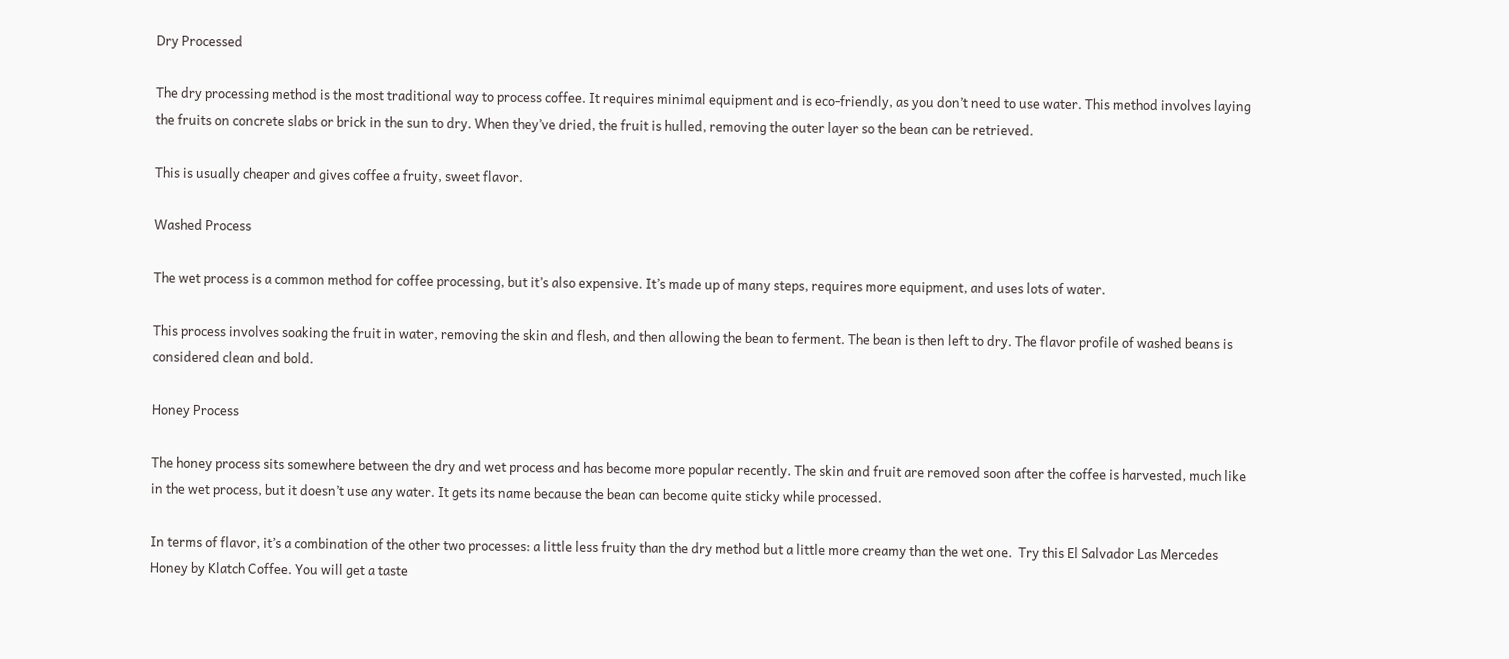Dry Processed

The dry processing method is the most traditional way to process coffee. It requires minimal equipment and is eco-friendly, as you don’t need to use water. This method involves laying the fruits on concrete slabs or brick in the sun to dry. When they’ve dried, the fruit is hulled, removing the outer layer so the bean can be retrieved.

This is usually cheaper and gives coffee a fruity, sweet flavor.

Washed Process

The wet process is a common method for coffee processing, but it’s also expensive. It’s made up of many steps, requires more equipment, and uses lots of water.

This process involves soaking the fruit in water, removing the skin and flesh, and then allowing the bean to ferment. The bean is then left to dry. The flavor profile of washed beans is considered clean and bold.

Honey Process

The honey process sits somewhere between the dry and wet process and has become more popular recently. The skin and fruit are removed soon after the coffee is harvested, much like in the wet process, but it doesn’t use any water. It gets its name because the bean can become quite sticky while processed.

In terms of flavor, it’s a combination of the other two processes: a little less fruity than the dry method but a little more creamy than the wet one.  Try this El Salvador Las Mercedes Honey by Klatch Coffee. You will get a taste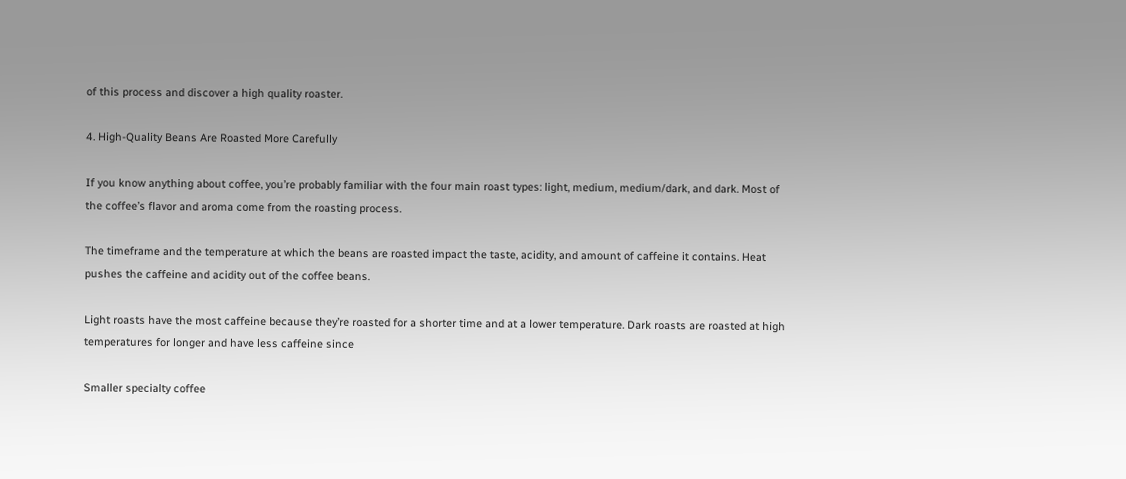of this process and discover a high quality roaster.

4. High-Quality Beans Are Roasted More Carefully

If you know anything about coffee, you’re probably familiar with the four main roast types: light, medium, medium/dark, and dark. Most of the coffee’s flavor and aroma come from the roasting process.

The timeframe and the temperature at which the beans are roasted impact the taste, acidity, and amount of caffeine it contains. Heat pushes the caffeine and acidity out of the coffee beans.

Light roasts have the most caffeine because they’re roasted for a shorter time and at a lower temperature. Dark roasts are roasted at high temperatures for longer and have less caffeine since

Smaller specialty coffee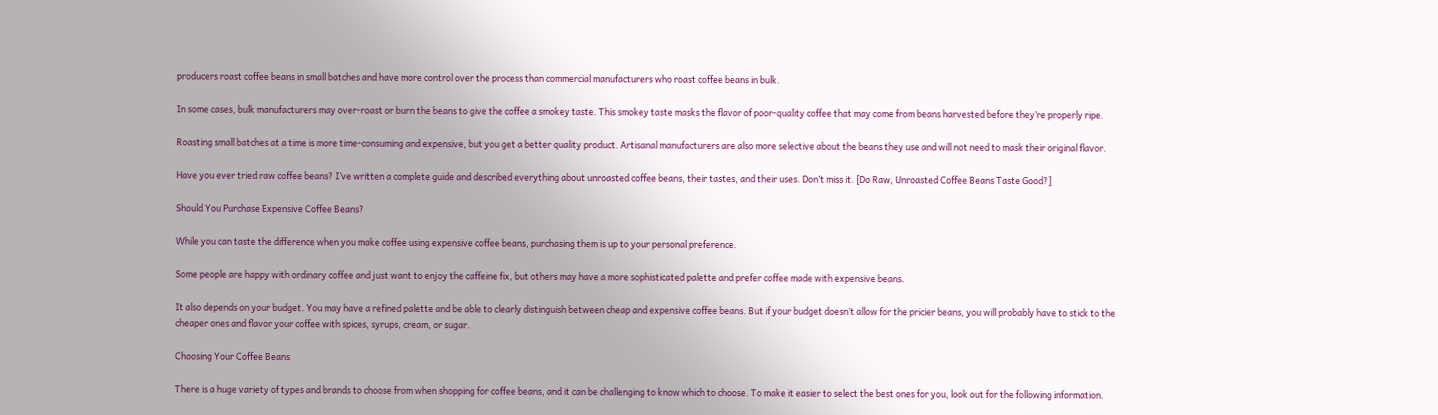producers roast coffee beans in small batches and have more control over the process than commercial manufacturers who roast coffee beans in bulk.

In some cases, bulk manufacturers may over-roast or burn the beans to give the coffee a smokey taste. This smokey taste masks the flavor of poor-quality coffee that may come from beans harvested before they’re properly ripe.

Roasting small batches at a time is more time-consuming and expensive, but you get a better quality product. Artisanal manufacturers are also more selective about the beans they use and will not need to mask their original flavor.

Have you ever tried raw coffee beans? I’ve written a complete guide and described everything about unroasted coffee beans, their tastes, and their uses. Don’t miss it. [Do Raw, Unroasted Coffee Beans Taste Good?]

Should You Purchase Expensive Coffee Beans?

While you can taste the difference when you make coffee using expensive coffee beans, purchasing them is up to your personal preference.

Some people are happy with ordinary coffee and just want to enjoy the caffeine fix, but others may have a more sophisticated palette and prefer coffee made with expensive beans.

It also depends on your budget. You may have a refined palette and be able to clearly distinguish between cheap and expensive coffee beans. But if your budget doesn’t allow for the pricier beans, you will probably have to stick to the cheaper ones and flavor your coffee with spices, syrups, cream, or sugar.

Choosing Your Coffee Beans

There is a huge variety of types and brands to choose from when shopping for coffee beans, and it can be challenging to know which to choose. To make it easier to select the best ones for you, look out for the following information.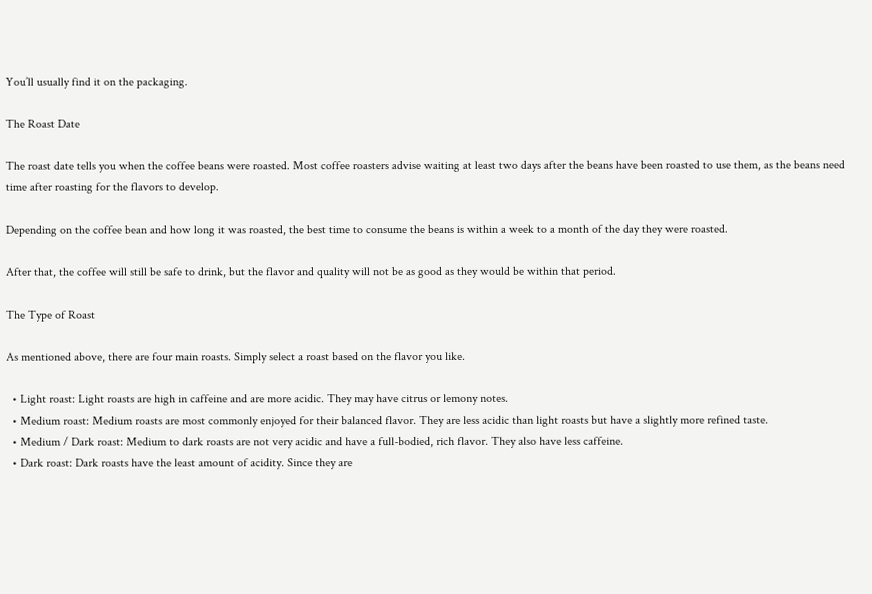You’ll usually find it on the packaging.

The Roast Date

The roast date tells you when the coffee beans were roasted. Most coffee roasters advise waiting at least two days after the beans have been roasted to use them, as the beans need time after roasting for the flavors to develop.

Depending on the coffee bean and how long it was roasted, the best time to consume the beans is within a week to a month of the day they were roasted.

After that, the coffee will still be safe to drink, but the flavor and quality will not be as good as they would be within that period.

The Type of Roast

As mentioned above, there are four main roasts. Simply select a roast based on the flavor you like.

  • Light roast: Light roasts are high in caffeine and are more acidic. They may have citrus or lemony notes.
  • Medium roast: Medium roasts are most commonly enjoyed for their balanced flavor. They are less acidic than light roasts but have a slightly more refined taste.
  • Medium / Dark roast: Medium to dark roasts are not very acidic and have a full-bodied, rich flavor. They also have less caffeine.
  • Dark roast: Dark roasts have the least amount of acidity. Since they are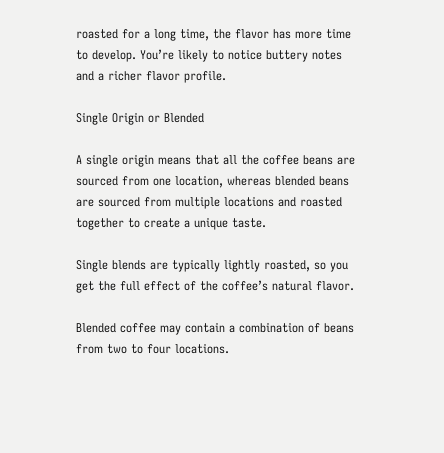roasted for a long time, the flavor has more time to develop. You’re likely to notice buttery notes and a richer flavor profile.

Single Origin or Blended

A single origin means that all the coffee beans are sourced from one location, whereas blended beans are sourced from multiple locations and roasted together to create a unique taste.

Single blends are typically lightly roasted, so you get the full effect of the coffee’s natural flavor.

Blended coffee may contain a combination of beans from two to four locations.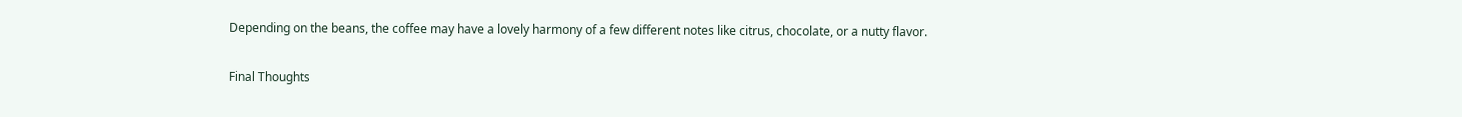Depending on the beans, the coffee may have a lovely harmony of a few different notes like citrus, chocolate, or a nutty flavor.

Final Thoughts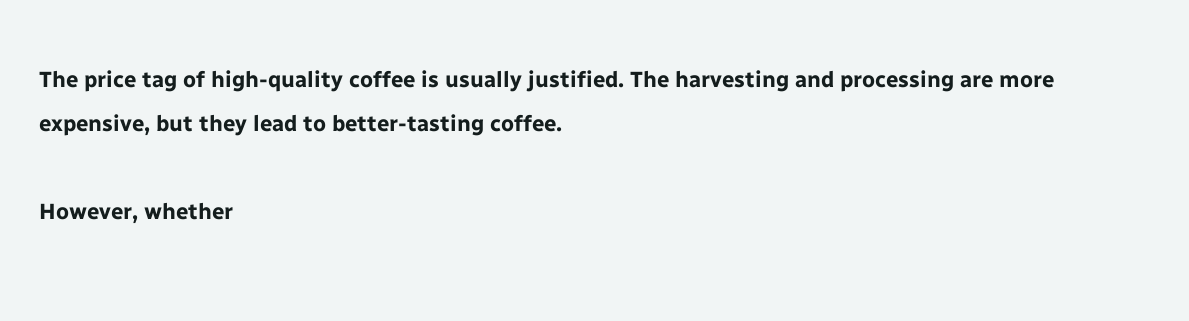The price tag of high-quality coffee is usually justified. The harvesting and processing are more expensive, but they lead to better-tasting coffee.

However, whether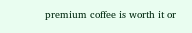premium coffee is worth it or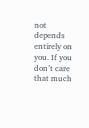not depends entirely on you. If you don’t care that much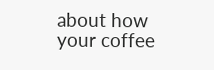about how your coffee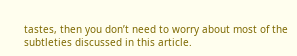tastes, then you don’t need to worry about most of the subtleties discussed in this article.